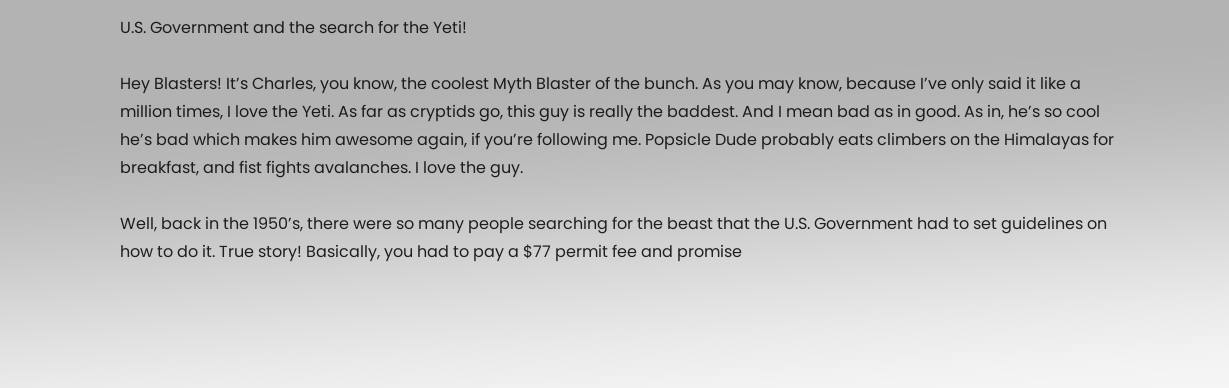U.S. Government and the search for the Yeti!

Hey Blasters! It’s Charles, you know, the coolest Myth Blaster of the bunch. As you may know, because I’ve only said it like a million times, I love the Yeti. As far as cryptids go, this guy is really the baddest. And I mean bad as in good. As in, he’s so cool he’s bad which makes him awesome again, if you’re following me. Popsicle Dude probably eats climbers on the Himalayas for breakfast, and fist fights avalanches. I love the guy.

Well, back in the 1950’s, there were so many people searching for the beast that the U.S. Government had to set guidelines on how to do it. True story! Basically, you had to pay a $77 permit fee and promise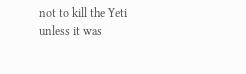not to kill the Yeti unless it was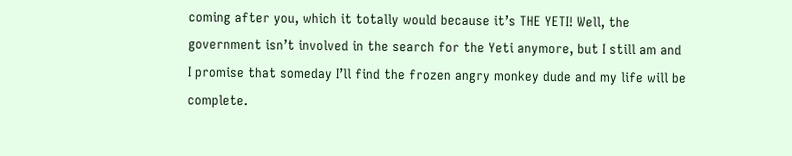coming after you, which it totally would because it’s THE YETI! Well, the government isn’t involved in the search for the Yeti anymore, but I still am and I promise that someday I’ll find the frozen angry monkey dude and my life will be complete.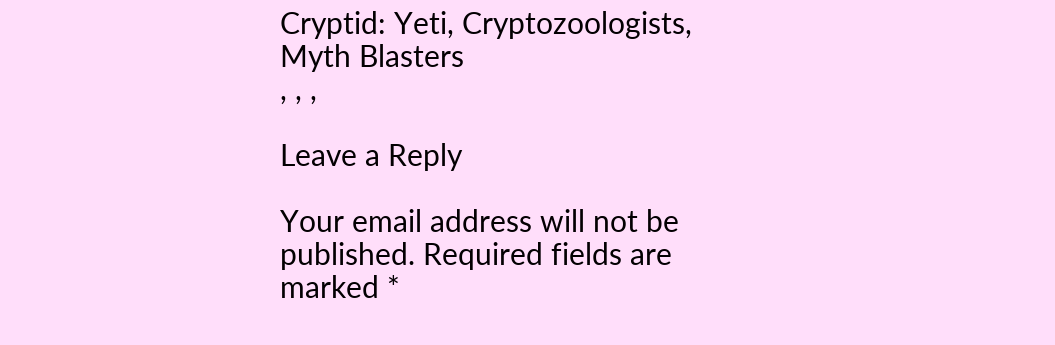Cryptid: Yeti, Cryptozoologists, Myth Blasters
, , ,

Leave a Reply

Your email address will not be published. Required fields are marked *